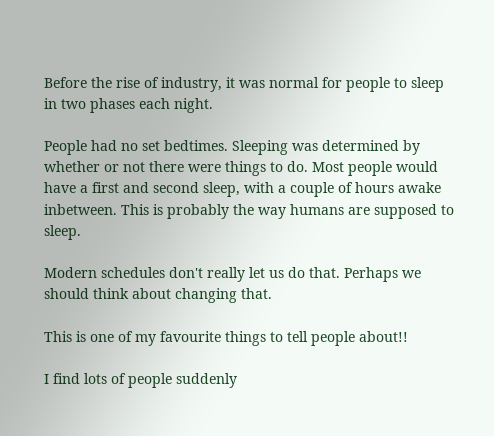Before the rise of industry, it was normal for people to sleep in two phases each night.

People had no set bedtimes. Sleeping was determined by whether or not there were things to do. Most people would have a first and second sleep, with a couple of hours awake inbetween. This is probably the way humans are supposed to sleep.

Modern schedules don't really let us do that. Perhaps we should think about changing that.

This is one of my favourite things to tell people about!!

I find lots of people suddenly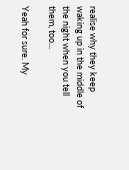realise why they keep waking up in the middle of the night when you tell them, too...

Yeah for sure. My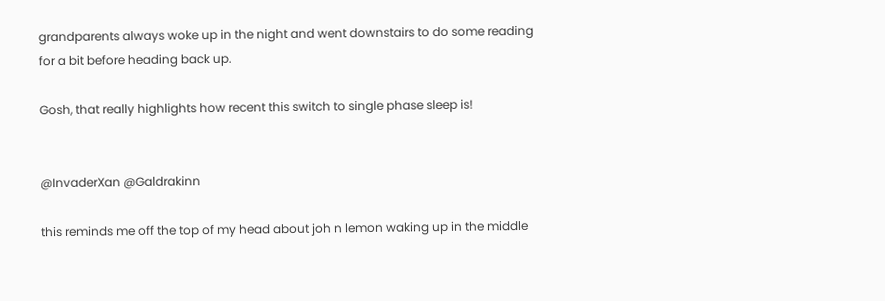grandparents always woke up in the night and went downstairs to do some reading for a bit before heading back up.

Gosh, that really highlights how recent this switch to single phase sleep is!


@InvaderXan @Galdrakinn

this reminds me off the top of my head about joh n lemon waking up in the middle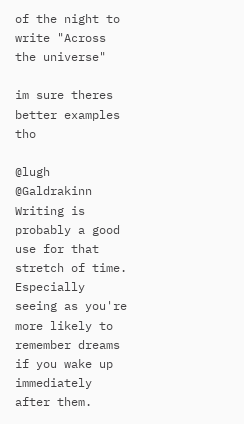of the night to write "Across the universe"

im sure theres better examples tho

@lugh @Galdrakinn
Writing is probably a good use for that stretch of time. Especially seeing as you're more likely to remember dreams if you wake up immediately after them.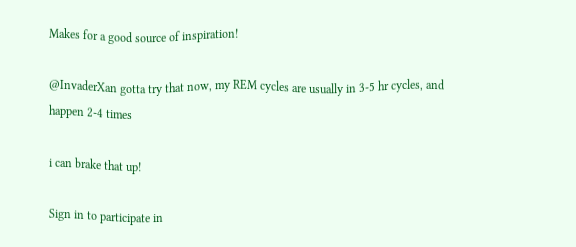Makes for a good source of inspiration!

@InvaderXan gotta try that now, my REM cycles are usually in 3-5 hr cycles, and happen 2-4 times

i can brake that up!

Sign in to participate in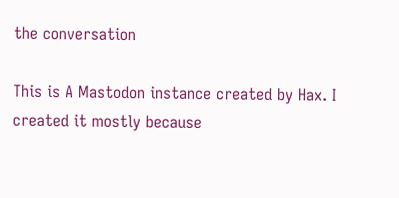the conversation

This is A Mastodon instance created by Hax. I created it mostly because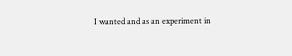I wanted and as an experiment in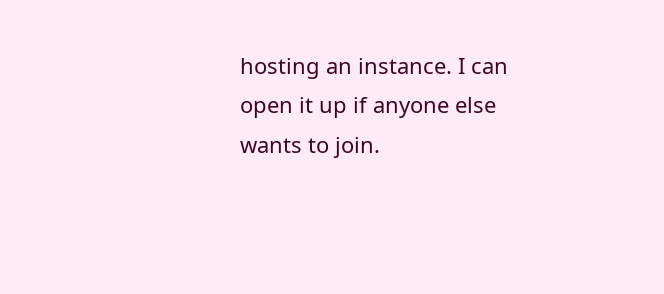hosting an instance. I can open it up if anyone else wants to join.